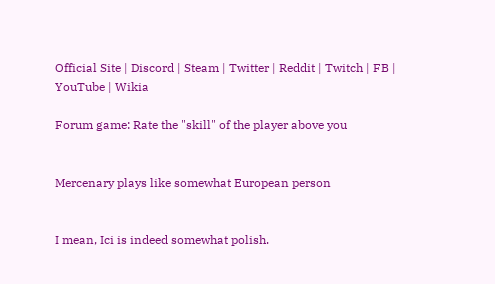Official Site | Discord | Steam | Twitter | Reddit | Twitch | FB | YouTube | Wikia

Forum game: Rate the "skill" of the player above you


Mercenary plays like somewhat European person


I mean, Ici is indeed somewhat polish.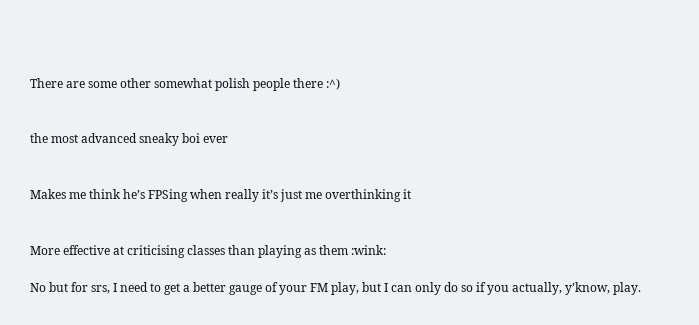There are some other somewhat polish people there :^)


the most advanced sneaky boi ever


Makes me think he’s FPSing when really it’s just me overthinking it


More effective at criticising classes than playing as them :wink:

No but for srs, I need to get a better gauge of your FM play, but I can only do so if you actually, y’know, play.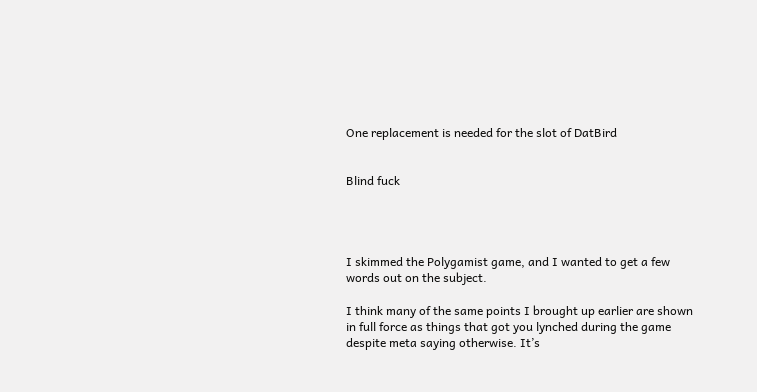One replacement is needed for the slot of DatBird


Blind fuck




I skimmed the Polygamist game, and I wanted to get a few words out on the subject.

I think many of the same points I brought up earlier are shown in full force as things that got you lynched during the game despite meta saying otherwise. It’s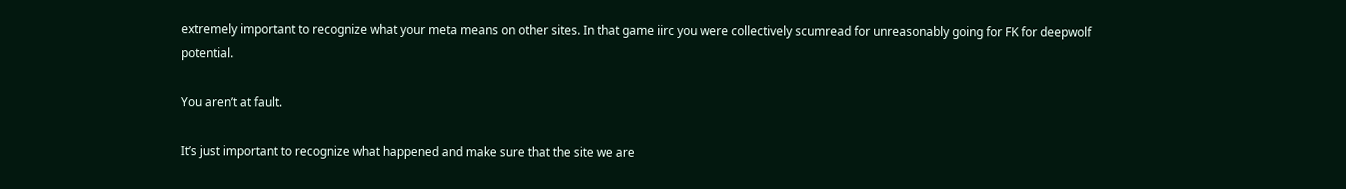extremely important to recognize what your meta means on other sites. In that game iirc you were collectively scumread for unreasonably going for FK for deepwolf potential.

You aren’t at fault.

It’s just important to recognize what happened and make sure that the site we are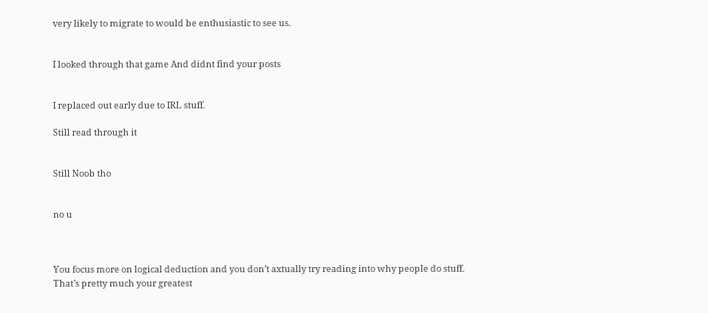very likely to migrate to would be enthusiastic to see us.


I looked through that game And didnt find your posts


I replaced out early due to IRL stuff.

Still read through it


Still Noob tho


no u



You focus more on logical deduction and you don’t axtually try reading into why people do stuff. That’s pretty much your greatest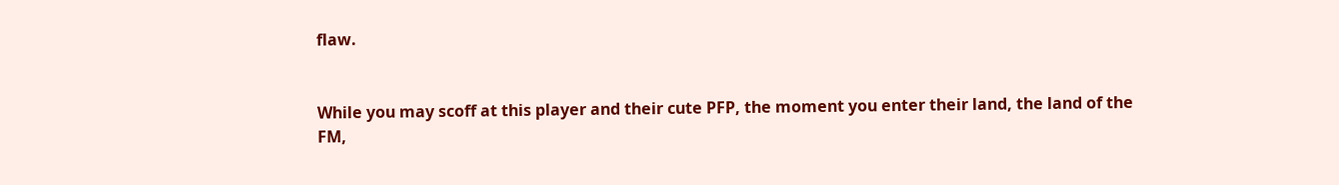flaw.


While you may scoff at this player and their cute PFP, the moment you enter their land, the land of the FM,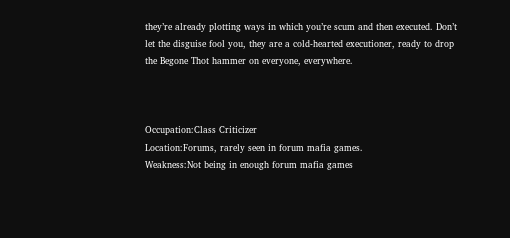they’re already plotting ways in which you’re scum and then executed. Don’t let the disguise fool you, they are a cold-hearted executioner, ready to drop the Begone Thot hammer on everyone, everywhere.



Occupation:Class Criticizer
Location:Forums, rarely seen in forum mafia games.
Weakness:Not being in enough forum mafia games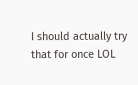I should actually try that for once LOL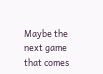Maybe the next game that comes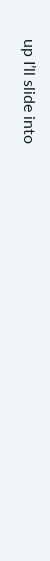up I’ll slide into